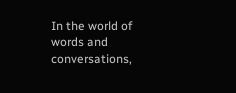In the world of words and conversations,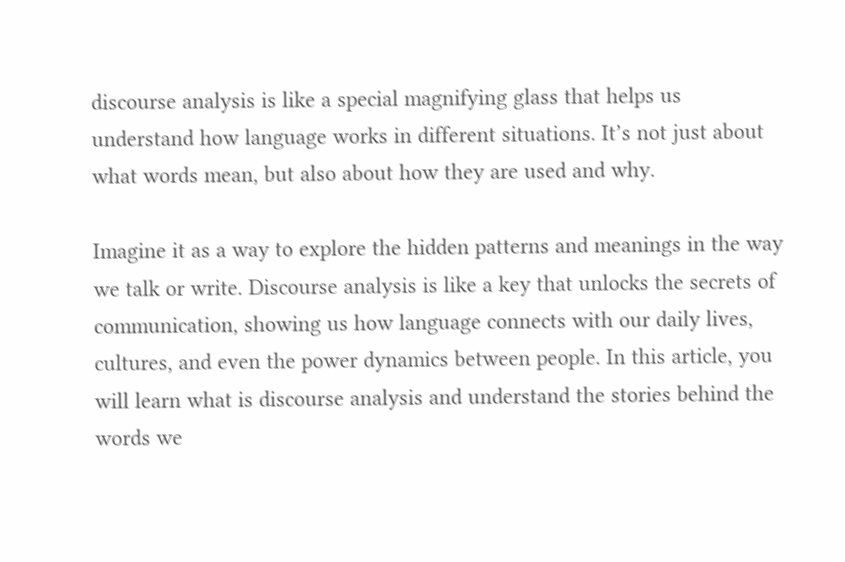discourse analysis is like a special magnifying glass that helps us understand how language works in different situations. It’s not just about what words mean, but also about how they are used and why.

Imagine it as a way to explore the hidden patterns and meanings in the way we talk or write. Discourse analysis is like a key that unlocks the secrets of communication, showing us how language connects with our daily lives, cultures, and even the power dynamics between people. In this article, you will learn what is discourse analysis and understand the stories behind the words we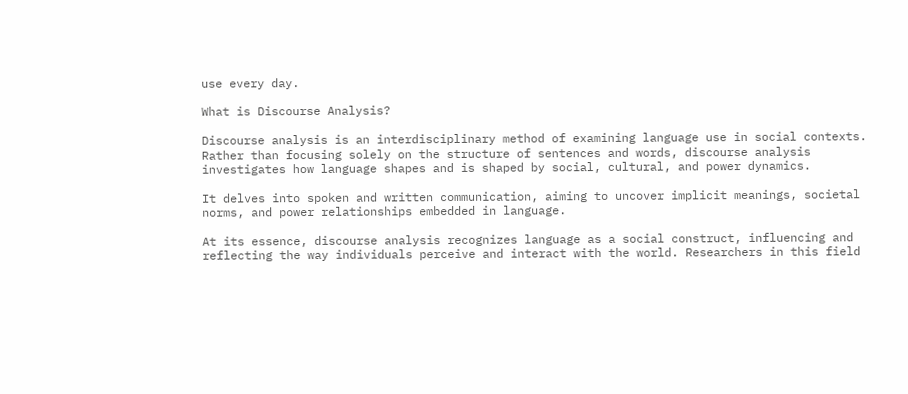use every day.

What is Discourse Analysis?

Discourse analysis is an interdisciplinary method of examining language use in social contexts. Rather than focusing solely on the structure of sentences and words, discourse analysis investigates how language shapes and is shaped by social, cultural, and power dynamics.

It delves into spoken and written communication, aiming to uncover implicit meanings, societal norms, and power relationships embedded in language.

At its essence, discourse analysis recognizes language as a social construct, influencing and reflecting the way individuals perceive and interact with the world. Researchers in this field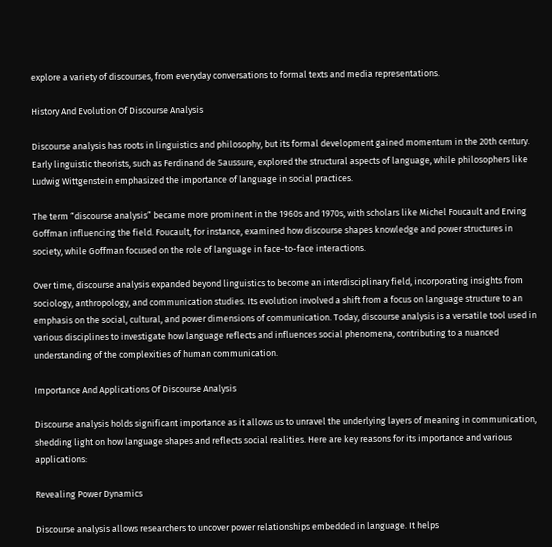explore a variety of discourses, from everyday conversations to formal texts and media representations.

History And Evolution Of Discourse Analysis

Discourse analysis has roots in linguistics and philosophy, but its formal development gained momentum in the 20th century. Early linguistic theorists, such as Ferdinand de Saussure, explored the structural aspects of language, while philosophers like Ludwig Wittgenstein emphasized the importance of language in social practices.

The term “discourse analysis” became more prominent in the 1960s and 1970s, with scholars like Michel Foucault and Erving Goffman influencing the field. Foucault, for instance, examined how discourse shapes knowledge and power structures in society, while Goffman focused on the role of language in face-to-face interactions.

Over time, discourse analysis expanded beyond linguistics to become an interdisciplinary field, incorporating insights from sociology, anthropology, and communication studies. Its evolution involved a shift from a focus on language structure to an emphasis on the social, cultural, and power dimensions of communication. Today, discourse analysis is a versatile tool used in various disciplines to investigate how language reflects and influences social phenomena, contributing to a nuanced understanding of the complexities of human communication.

Importance And Applications Of Discourse Analysis

Discourse analysis holds significant importance as it allows us to unravel the underlying layers of meaning in communication, shedding light on how language shapes and reflects social realities. Here are key reasons for its importance and various applications:

Revealing Power Dynamics

Discourse analysis allows researchers to uncover power relationships embedded in language. It helps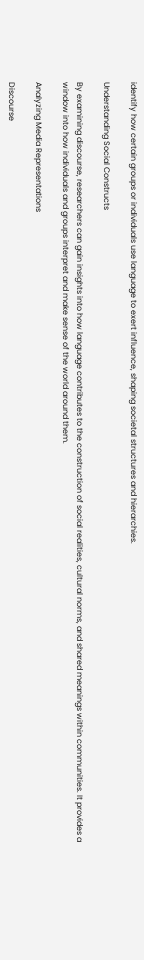identify how certain groups or individuals use language to exert influence, shaping societal structures and hierarchies.

Understanding Social Constructs

By examining discourse, researchers can gain insights into how language contributes to the construction of social realities, cultural norms, and shared meanings within communities. It provides a window into how individuals and groups interpret and make sense of the world around them.

Analyzing Media Representations

Discourse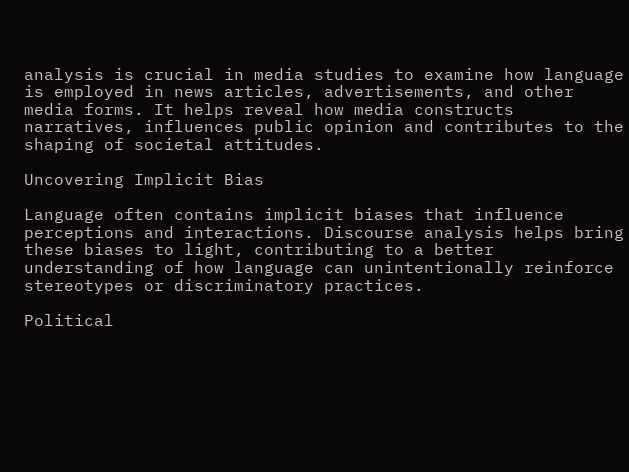analysis is crucial in media studies to examine how language is employed in news articles, advertisements, and other media forms. It helps reveal how media constructs narratives, influences public opinion and contributes to the shaping of societal attitudes.

Uncovering Implicit Bias

Language often contains implicit biases that influence perceptions and interactions. Discourse analysis helps bring these biases to light, contributing to a better understanding of how language can unintentionally reinforce stereotypes or discriminatory practices.

Political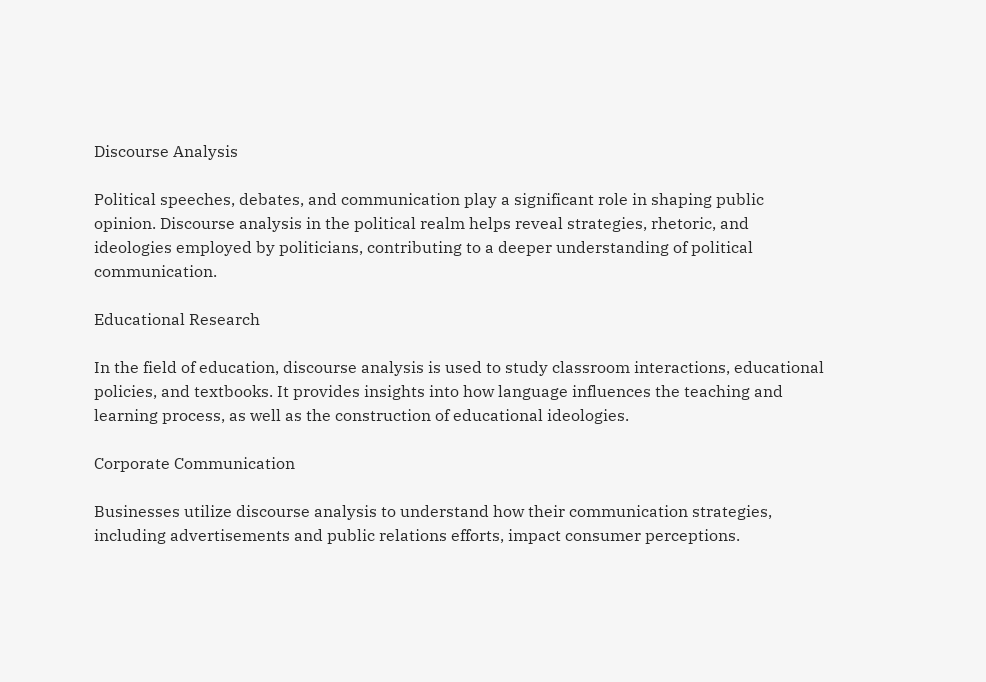Discourse Analysis

Political speeches, debates, and communication play a significant role in shaping public opinion. Discourse analysis in the political realm helps reveal strategies, rhetoric, and ideologies employed by politicians, contributing to a deeper understanding of political communication.

Educational Research

In the field of education, discourse analysis is used to study classroom interactions, educational policies, and textbooks. It provides insights into how language influences the teaching and learning process, as well as the construction of educational ideologies.

Corporate Communication

Businesses utilize discourse analysis to understand how their communication strategies, including advertisements and public relations efforts, impact consumer perceptions.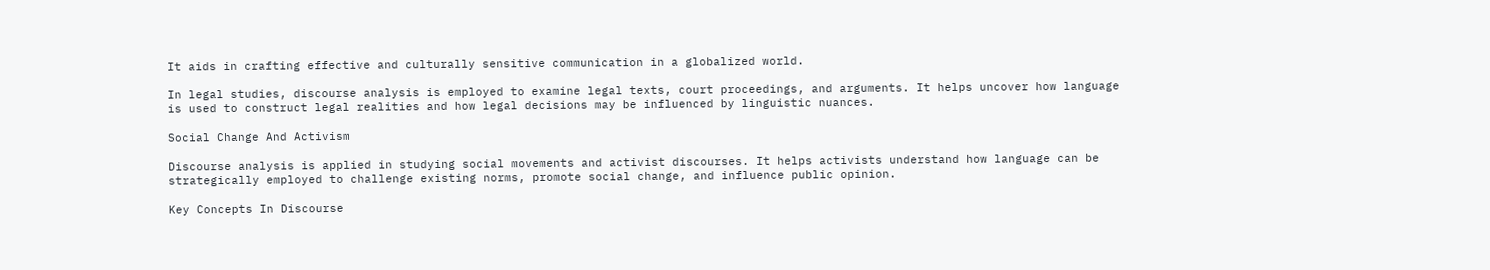It aids in crafting effective and culturally sensitive communication in a globalized world.

In legal studies, discourse analysis is employed to examine legal texts, court proceedings, and arguments. It helps uncover how language is used to construct legal realities and how legal decisions may be influenced by linguistic nuances.

Social Change And Activism

Discourse analysis is applied in studying social movements and activist discourses. It helps activists understand how language can be strategically employed to challenge existing norms, promote social change, and influence public opinion.

Key Concepts In Discourse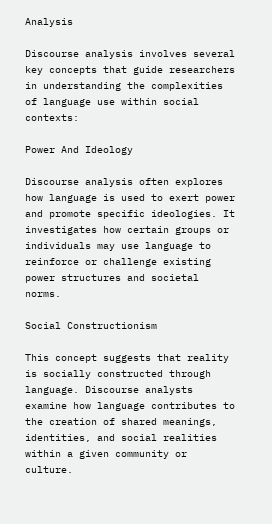Analysis

Discourse analysis involves several key concepts that guide researchers in understanding the complexities of language use within social contexts:

Power And Ideology

Discourse analysis often explores how language is used to exert power and promote specific ideologies. It investigates how certain groups or individuals may use language to reinforce or challenge existing power structures and societal norms.

Social Constructionism

This concept suggests that reality is socially constructed through language. Discourse analysts examine how language contributes to the creation of shared meanings, identities, and social realities within a given community or culture.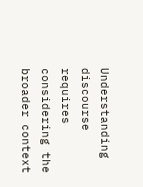Understanding discourse requires considering the broader context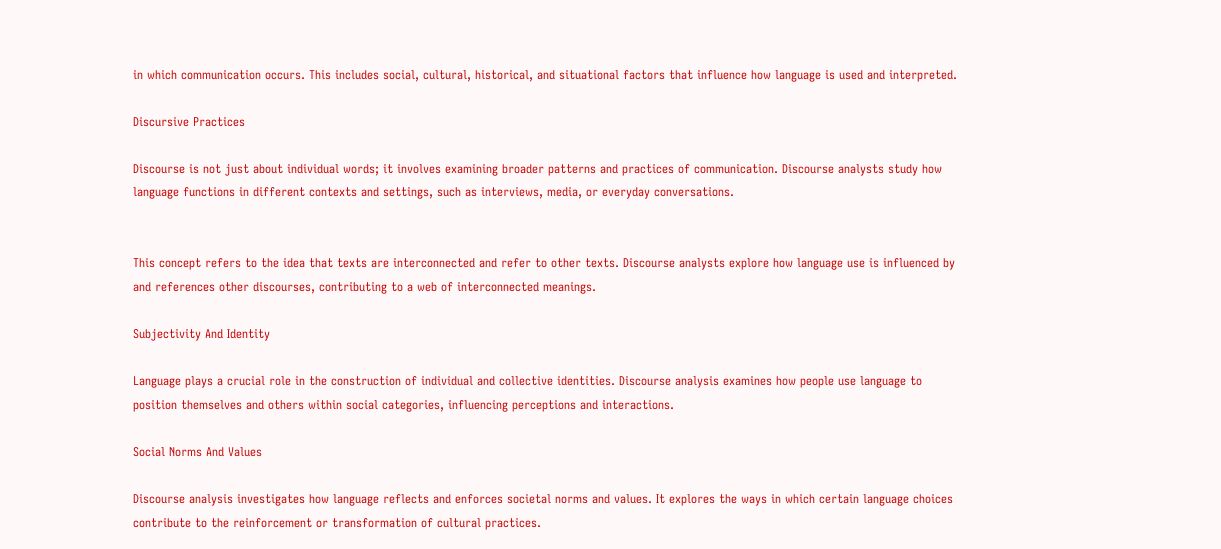in which communication occurs. This includes social, cultural, historical, and situational factors that influence how language is used and interpreted.

Discursive Practices

Discourse is not just about individual words; it involves examining broader patterns and practices of communication. Discourse analysts study how language functions in different contexts and settings, such as interviews, media, or everyday conversations.


This concept refers to the idea that texts are interconnected and refer to other texts. Discourse analysts explore how language use is influenced by and references other discourses, contributing to a web of interconnected meanings.

Subjectivity And Identity

Language plays a crucial role in the construction of individual and collective identities. Discourse analysis examines how people use language to position themselves and others within social categories, influencing perceptions and interactions.

Social Norms And Values

Discourse analysis investigates how language reflects and enforces societal norms and values. It explores the ways in which certain language choices contribute to the reinforcement or transformation of cultural practices.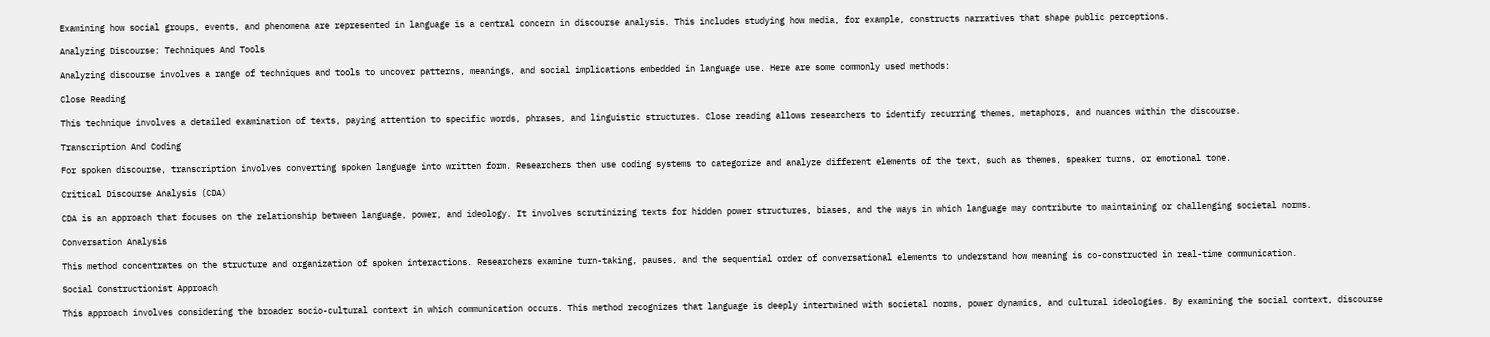Examining how social groups, events, and phenomena are represented in language is a central concern in discourse analysis. This includes studying how media, for example, constructs narratives that shape public perceptions.

Analyzing Discourse: Techniques And Tools

Analyzing discourse involves a range of techniques and tools to uncover patterns, meanings, and social implications embedded in language use. Here are some commonly used methods:

Close Reading

This technique involves a detailed examination of texts, paying attention to specific words, phrases, and linguistic structures. Close reading allows researchers to identify recurring themes, metaphors, and nuances within the discourse.

Transcription And Coding

For spoken discourse, transcription involves converting spoken language into written form. Researchers then use coding systems to categorize and analyze different elements of the text, such as themes, speaker turns, or emotional tone.

Critical Discourse Analysis (CDA)

CDA is an approach that focuses on the relationship between language, power, and ideology. It involves scrutinizing texts for hidden power structures, biases, and the ways in which language may contribute to maintaining or challenging societal norms.

Conversation Analysis

This method concentrates on the structure and organization of spoken interactions. Researchers examine turn-taking, pauses, and the sequential order of conversational elements to understand how meaning is co-constructed in real-time communication.

Social Constructionist Approach

This approach involves considering the broader socio-cultural context in which communication occurs. This method recognizes that language is deeply intertwined with societal norms, power dynamics, and cultural ideologies. By examining the social context, discourse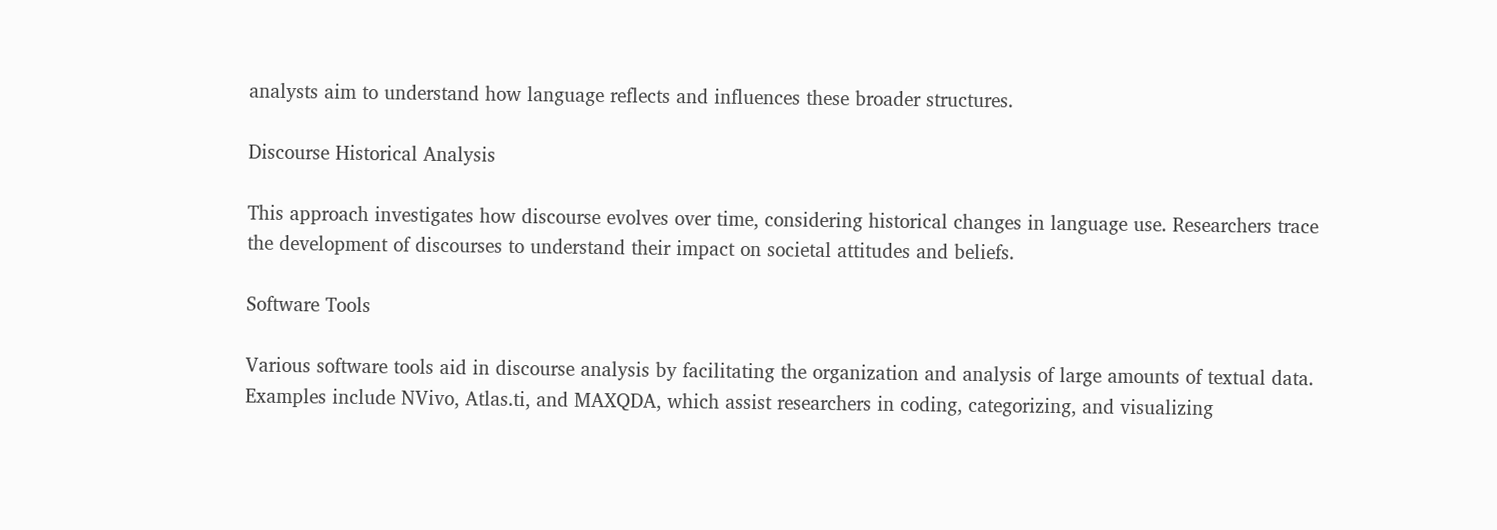analysts aim to understand how language reflects and influences these broader structures.

Discourse Historical Analysis

This approach investigates how discourse evolves over time, considering historical changes in language use. Researchers trace the development of discourses to understand their impact on societal attitudes and beliefs.

Software Tools

Various software tools aid in discourse analysis by facilitating the organization and analysis of large amounts of textual data. Examples include NVivo, Atlas.ti, and MAXQDA, which assist researchers in coding, categorizing, and visualizing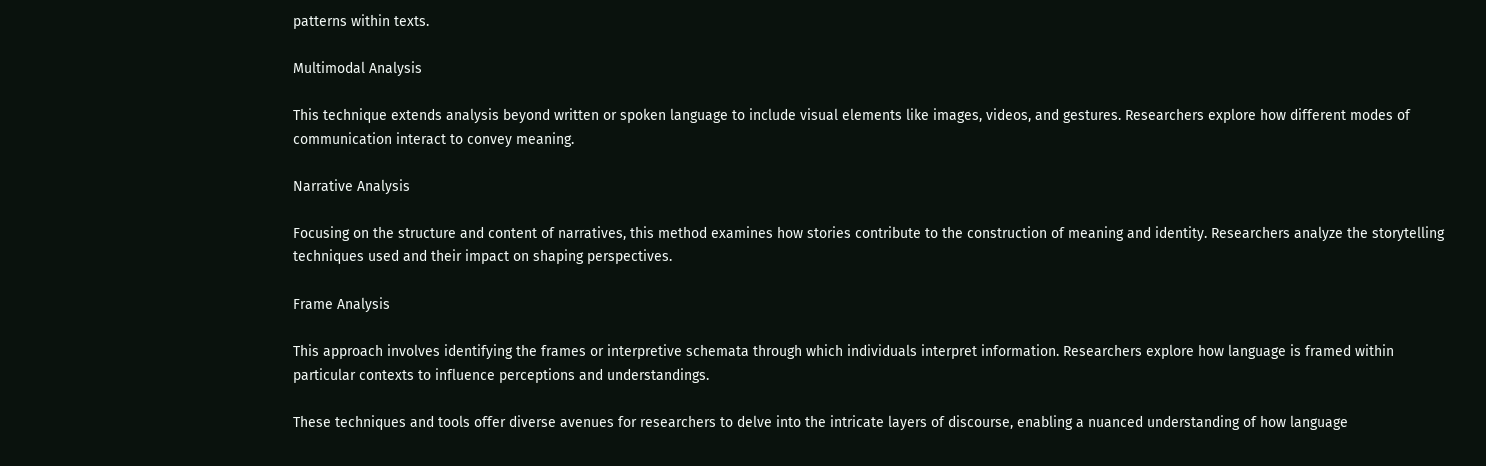patterns within texts.

Multimodal Analysis

This technique extends analysis beyond written or spoken language to include visual elements like images, videos, and gestures. Researchers explore how different modes of communication interact to convey meaning.

Narrative Analysis

Focusing on the structure and content of narratives, this method examines how stories contribute to the construction of meaning and identity. Researchers analyze the storytelling techniques used and their impact on shaping perspectives.

Frame Analysis

This approach involves identifying the frames or interpretive schemata through which individuals interpret information. Researchers explore how language is framed within particular contexts to influence perceptions and understandings.

These techniques and tools offer diverse avenues for researchers to delve into the intricate layers of discourse, enabling a nuanced understanding of how language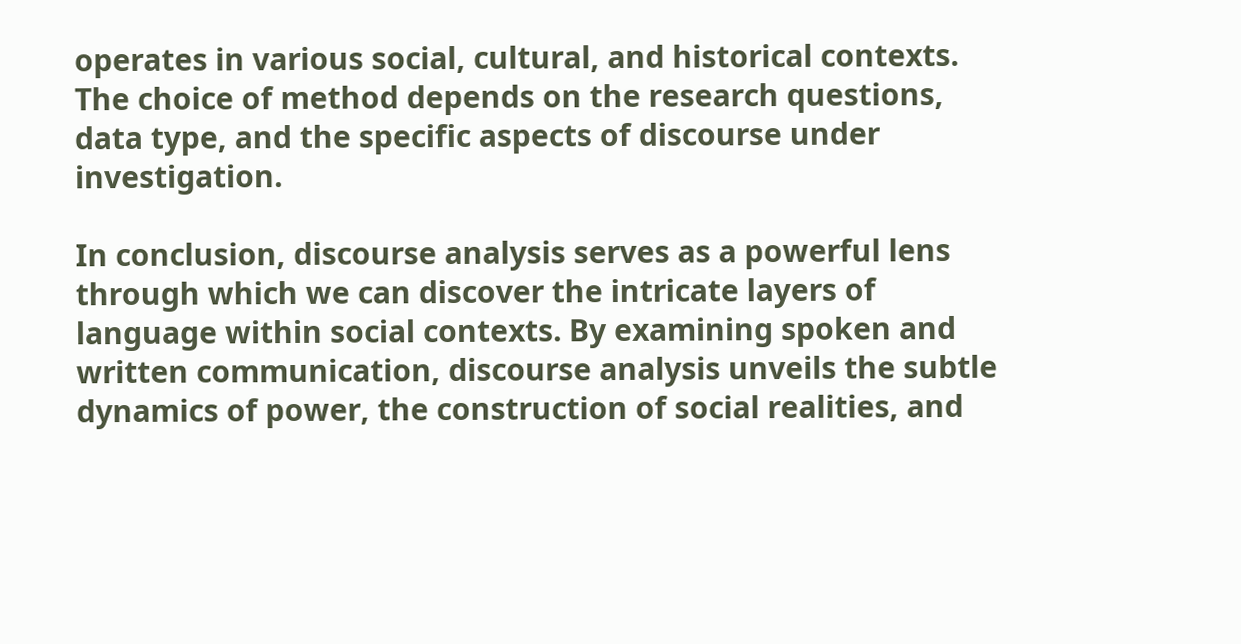operates in various social, cultural, and historical contexts. The choice of method depends on the research questions, data type, and the specific aspects of discourse under investigation.

In conclusion, discourse analysis serves as a powerful lens through which we can discover the intricate layers of language within social contexts. By examining spoken and written communication, discourse analysis unveils the subtle dynamics of power, the construction of social realities, and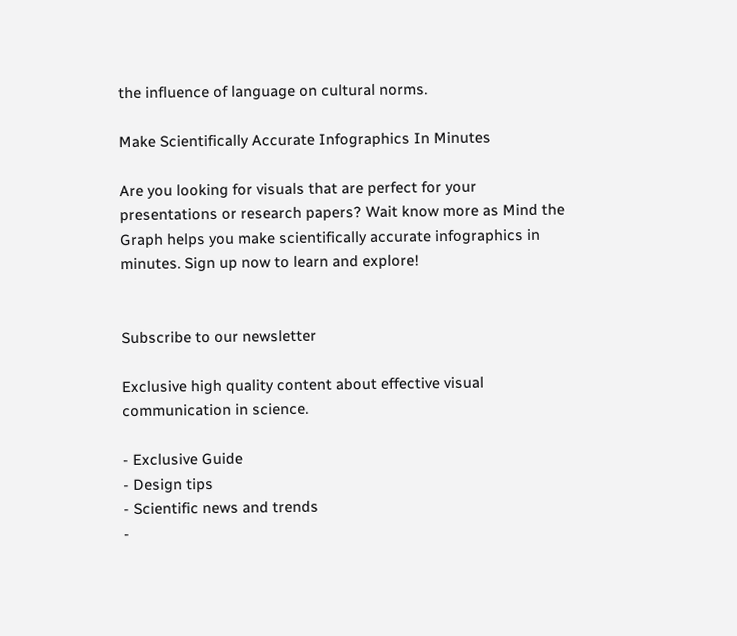the influence of language on cultural norms.

Make Scientifically Accurate Infographics In Minutes

Are you looking for visuals that are perfect for your presentations or research papers? Wait know more as Mind the Graph helps you make scientifically accurate infographics in minutes. Sign up now to learn and explore!


Subscribe to our newsletter

Exclusive high quality content about effective visual
communication in science.

- Exclusive Guide
- Design tips
- Scientific news and trends
-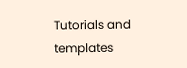Tutorials and templates